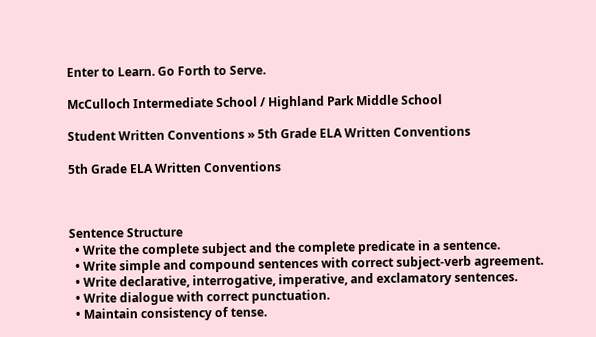Enter to Learn. Go Forth to Serve.

McCulloch Intermediate School / Highland Park Middle School

Student Written Conventions » 5th Grade ELA Written Conventions

5th Grade ELA Written Conventions



Sentence Structure
  • Write the complete subject and the complete predicate in a sentence.
  • Write simple and compound sentences with correct subject-verb agreement.
  • Write declarative, interrogative, imperative, and exclamatory sentences.
  • Write dialogue with correct punctuation.
  • Maintain consistency of tense.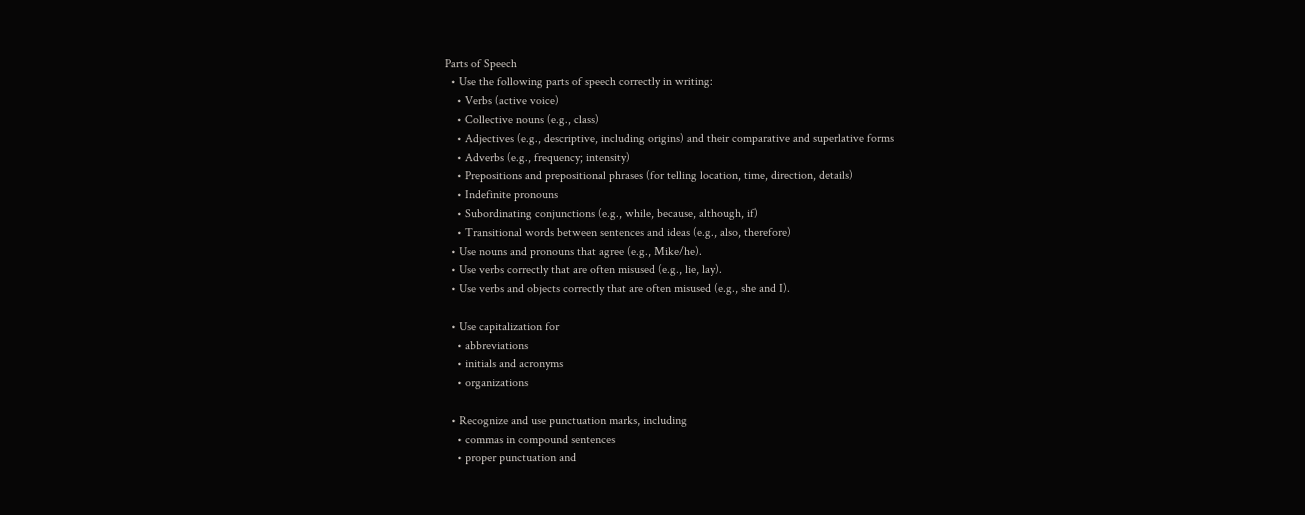Parts of Speech
  • Use the following parts of speech correctly in writing:
    • Verbs (active voice)
    • Collective nouns (e.g., class)
    • Adjectives (e.g., descriptive, including origins) and their comparative and superlative forms
    • Adverbs (e.g., frequency; intensity)
    • Prepositions and prepositional phrases (for telling location, time, direction, details)
    • Indefinite pronouns
    • Subordinating conjunctions (e.g., while, because, although, if)
    • Transitional words between sentences and ideas (e.g., also, therefore)
  • Use nouns and pronouns that agree (e.g., Mike/he).
  • Use verbs correctly that are often misused (e.g., lie, lay).
  • Use verbs and objects correctly that are often misused (e.g., she and I).

  • Use capitalization for
    • abbreviations
    • initials and acronyms
    • organizations

  • Recognize and use punctuation marks, including
    • commas in compound sentences
    • proper punctuation and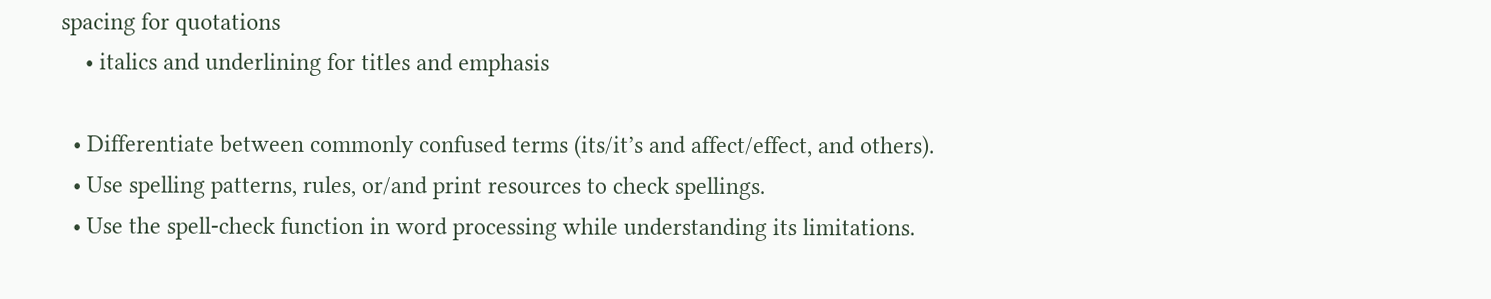spacing for quotations
    • italics and underlining for titles and emphasis

  • Differentiate between commonly confused terms (its/it’s and affect/effect, and others).
  • Use spelling patterns, rules, or/and print resources to check spellings.
  • Use the spell-check function in word processing while understanding its limitations.